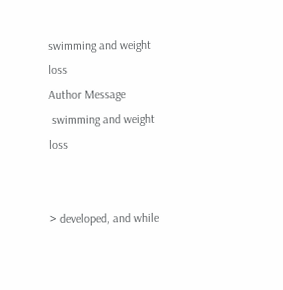swimming and weight loss
Author Message
 swimming and weight loss


> developed, and while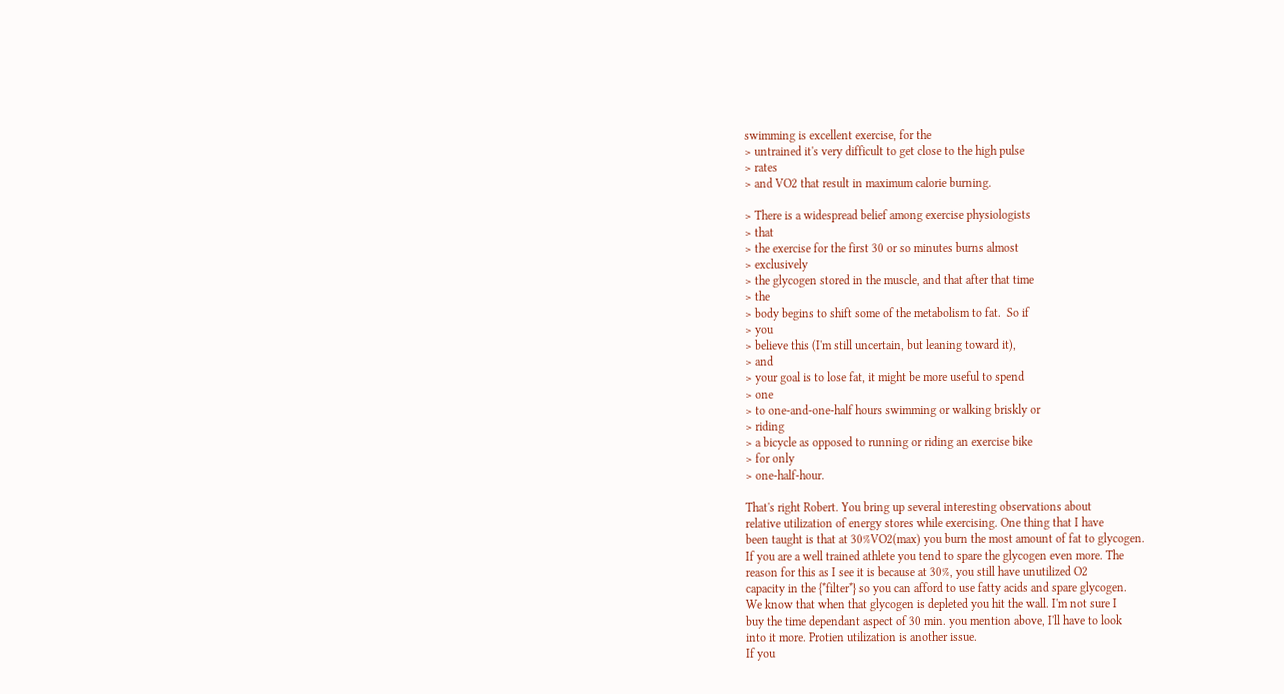swimming is excellent exercise, for the
> untrained it's very difficult to get close to the high pulse
> rates
> and VO2 that result in maximum calorie burning.

> There is a widespread belief among exercise physiologists
> that
> the exercise for the first 30 or so minutes burns almost
> exclusively
> the glycogen stored in the muscle, and that after that time
> the
> body begins to shift some of the metabolism to fat.  So if
> you
> believe this (I'm still uncertain, but leaning toward it),
> and
> your goal is to lose fat, it might be more useful to spend
> one
> to one-and-one-half hours swimming or walking briskly or
> riding
> a bicycle as opposed to running or riding an exercise bike
> for only
> one-half-hour.

That's right Robert. You bring up several interesting observations about
relative utilization of energy stores while exercising. One thing that I have
been taught is that at 30%VO2(max) you burn the most amount of fat to glycogen.
If you are a well trained athlete you tend to spare the glycogen even more. The
reason for this as I see it is because at 30%, you still have unutilized O2
capacity in the {*filter*} so you can afford to use fatty acids and spare glycogen.
We know that when that glycogen is depleted you hit the wall. I'm not sure I
buy the time dependant aspect of 30 min. you mention above, I'll have to look
into it more. Protien utilization is another issue.
If you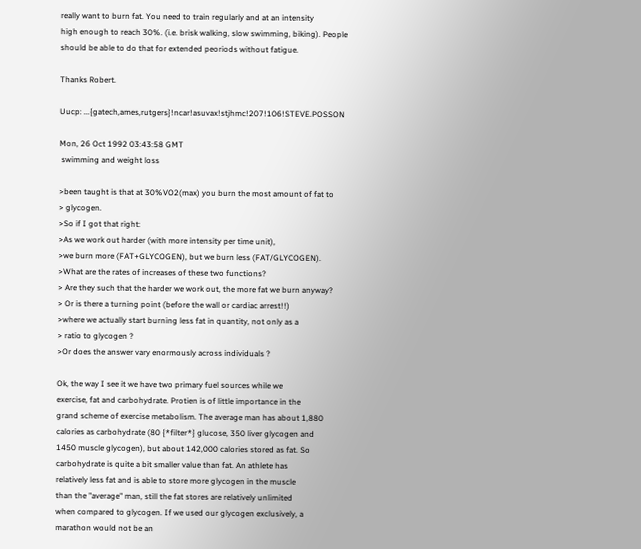really want to burn fat. You need to train regularly and at an intensity
high enough to reach 30%. (i.e. brisk walking, slow swimming, biking). People
should be able to do that for extended peoriods without fatigue.

Thanks Robert.

Uucp: ...{gatech,ames,rutgers}!ncar!asuvax!stjhmc!207!106!STEVE.POSSON

Mon, 26 Oct 1992 03:43:58 GMT
 swimming and weight loss

>been taught is that at 30%VO2(max) you burn the most amount of fat to
> glycogen.
>So if I got that right:
>As we work out harder (with more intensity per time unit),
>we burn more (FAT+GLYCOGEN), but we burn less (FAT/GLYCOGEN).
>What are the rates of increases of these two functions?
> Are they such that the harder we work out, the more fat we burn anyway?
> Or is there a turning point (before the wall or cardiac arrest!!)
>where we actually start burning less fat in quantity, not only as a
> ratio to glycogen ?
>Or does the answer vary enormously across individuals ?

Ok, the way I see it we have two primary fuel sources while we
exercise, fat and carbohydrate. Protien is of little importance in the
grand scheme of exercise metabolism. The average man has about 1,880
calories as carbohydrate (80 {*filter*} glucose, 350 liver glycogen and
1450 muscle glycogen), but about 142,000 calories stored as fat. So
carbohydrate is quite a bit smaller value than fat. An athlete has
relatively less fat and is able to store more glycogen in the muscle
than the "average" man, still the fat stores are relatively unlimited
when compared to glycogen. If we used our glycogen exclusively, a
marathon would not be an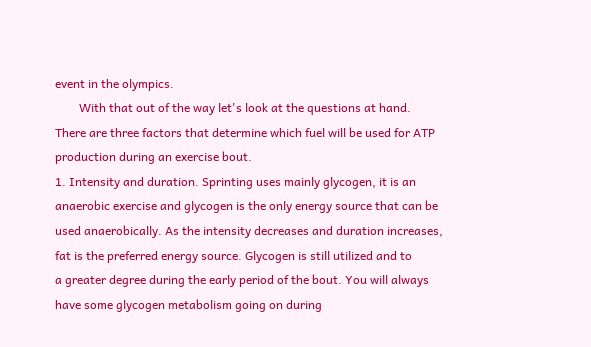event in the olympics.
        With that out of the way let's look at the questions at hand.
There are three factors that determine which fuel will be used for ATP
production during an exercise bout.
1. Intensity and duration. Sprinting uses mainly glycogen, it is an
anaerobic exercise and glycogen is the only energy source that can be
used anaerobically. As the intensity decreases and duration increases,
fat is the preferred energy source. Glycogen is still utilized and to
a greater degree during the early period of the bout. You will always
have some glycogen metabolism going on during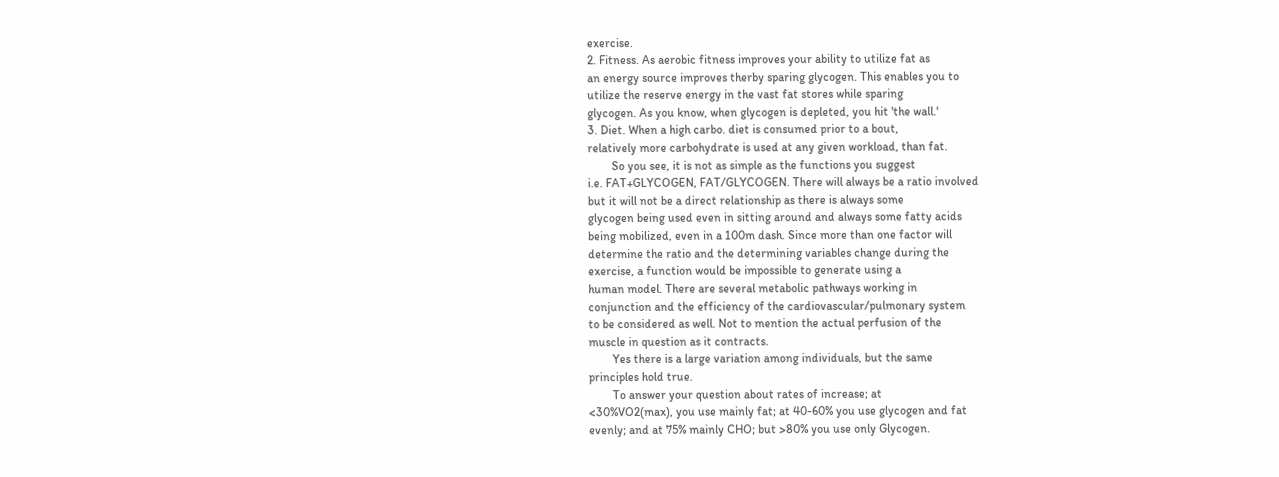exercise.
2. Fitness. As aerobic fitness improves your ability to utilize fat as
an energy source improves therby sparing glycogen. This enables you to
utilize the reserve energy in the vast fat stores while sparing
glycogen. As you know, when glycogen is depleted, you hit 'the wall.'
3. Diet. When a high carbo. diet is consumed prior to a bout,
relatively more carbohydrate is used at any given workload, than fat.
        So you see, it is not as simple as the functions you suggest
i.e. FAT+GLYCOGEN, FAT/GLYCOGEN. There will always be a ratio involved
but it will not be a direct relationship as there is always some
glycogen being used even in sitting around and always some fatty acids
being mobilized, even in a 100m dash. Since more than one factor will
determine the ratio and the determining variables change during the
exercise, a function would be impossible to generate using a
human model. There are several metabolic pathways working in
conjunction and the efficiency of the cardiovascular/pulmonary system
to be considered as well. Not to mention the actual perfusion of the
muscle in question as it contracts.
        Yes there is a large variation among individuals, but the same
principles hold true.
        To answer your question about rates of increase; at
<30%VO2(max), you use mainly fat; at 40-60% you use glycogen and fat
evenly; and at 75% mainly CHO; but >80% you use only Glycogen.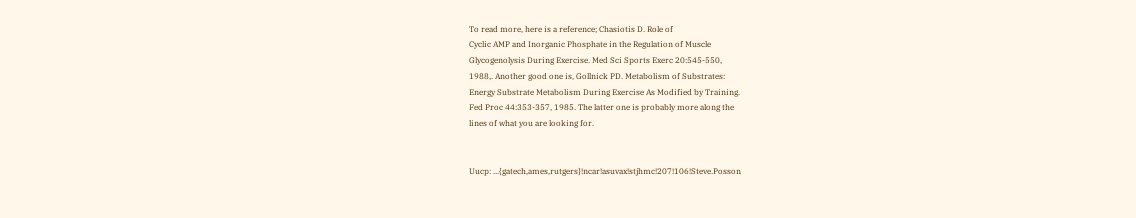To read more, here is a reference; Chasiotis D. Role of
Cyclic AMP and Inorganic Phosphate in the Regulation of Muscle
Glycogenolysis During Exercise. Med Sci Sports Exerc 20:545-550,
1988,. Another good one is, Gollnick PD. Metabolism of Substrates:
Energy Substrate Metabolism During Exercise As Modified by Training.
Fed Proc 44:353-357, 1985. The latter one is probably more along the
lines of what you are looking for.


Uucp: ...{gatech,ames,rutgers}!ncar!asuvax!stjhmc!207!106!Steve.Posson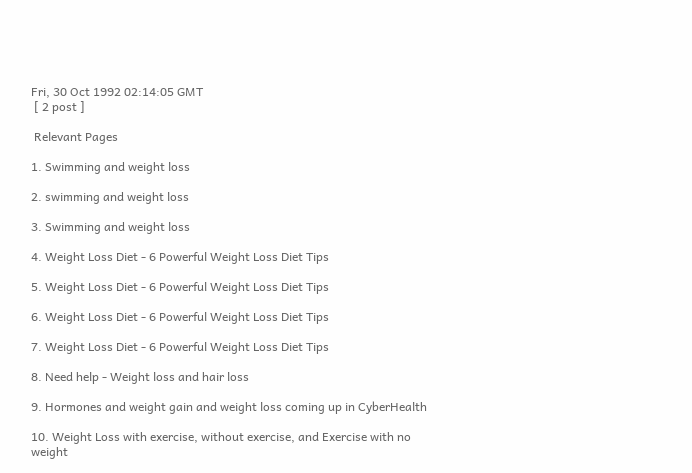Fri, 30 Oct 1992 02:14:05 GMT
 [ 2 post ]

 Relevant Pages

1. Swimming and weight loss

2. swimming and weight loss

3. Swimming and weight loss

4. Weight Loss Diet - 6 Powerful Weight Loss Diet Tips

5. Weight Loss Diet - 6 Powerful Weight Loss Diet Tips

6. Weight Loss Diet - 6 Powerful Weight Loss Diet Tips

7. Weight Loss Diet - 6 Powerful Weight Loss Diet Tips

8. Need help - Weight loss and hair loss

9. Hormones and weight gain and weight loss coming up in CyberHealth

10. Weight Loss with exercise, without exercise, and Exercise with no weight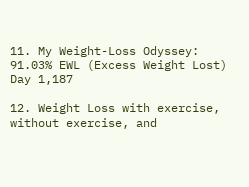11. My Weight-Loss Odyssey: 91.03% EWL (Excess Weight Lost) Day 1,187

12. Weight Loss with exercise, without exercise, and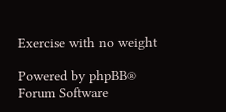Exercise with no weight

Powered by phpBB® Forum Software